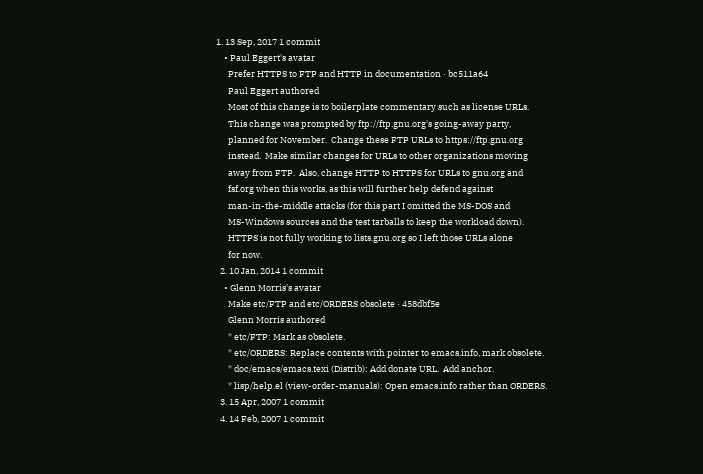1. 13 Sep, 2017 1 commit
    • Paul Eggert's avatar
      Prefer HTTPS to FTP and HTTP in documentation · bc511a64
      Paul Eggert authored
      Most of this change is to boilerplate commentary such as license URLs.
      This change was prompted by ftp://ftp.gnu.org's going-away party,
      planned for November.  Change these FTP URLs to https://ftp.gnu.org
      instead.  Make similar changes for URLs to other organizations moving
      away from FTP.  Also, change HTTP to HTTPS for URLs to gnu.org and
      fsf.org when this works, as this will further help defend against
      man-in-the-middle attacks (for this part I omitted the MS-DOS and
      MS-Windows sources and the test tarballs to keep the workload down).
      HTTPS is not fully working to lists.gnu.org so I left those URLs alone
      for now.
  2. 10 Jan, 2014 1 commit
    • Glenn Morris's avatar
      Make etc/FTP and etc/ORDERS obsolete · 458dbf5e
      Glenn Morris authored
      * etc/FTP: Mark as obsolete.
      * etc/ORDERS: Replace contents with pointer to emacs.info, mark obsolete.
      * doc/emacs/emacs.texi (Distrib): Add donate URL.  Add anchor.
      * lisp/help.el (view-order-manuals): Open emacs.info rather than ORDERS.
  3. 15 Apr, 2007 1 commit
  4. 14 Feb, 2007 1 commit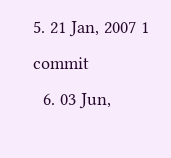5. 21 Jan, 2007 1 commit
  6. 03 Jun,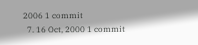2006 1 commit
  7. 16 Oct, 2000 1 commit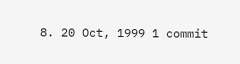8. 20 Oct, 1999 1 commit